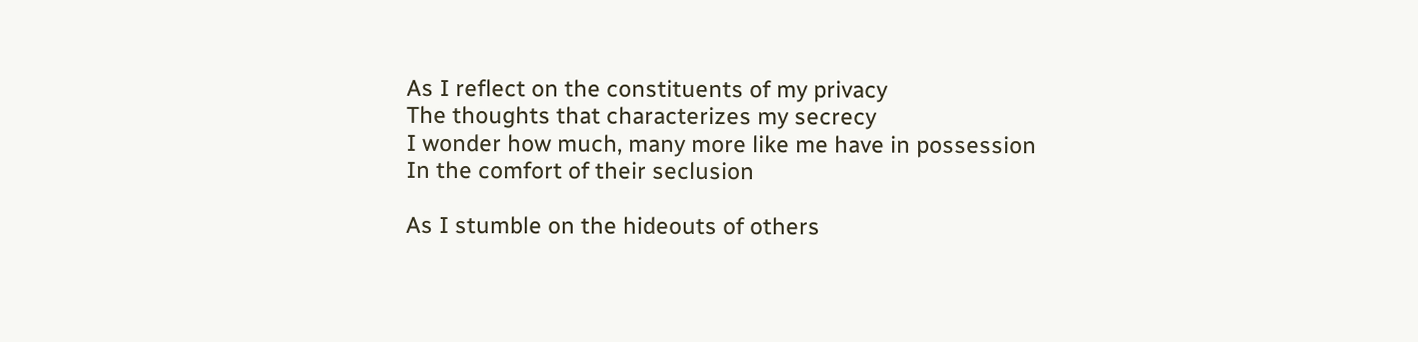As I reflect on the constituents of my privacy
The thoughts that characterizes my secrecy
I wonder how much, many more like me have in possession
In the comfort of their seclusion

As I stumble on the hideouts of others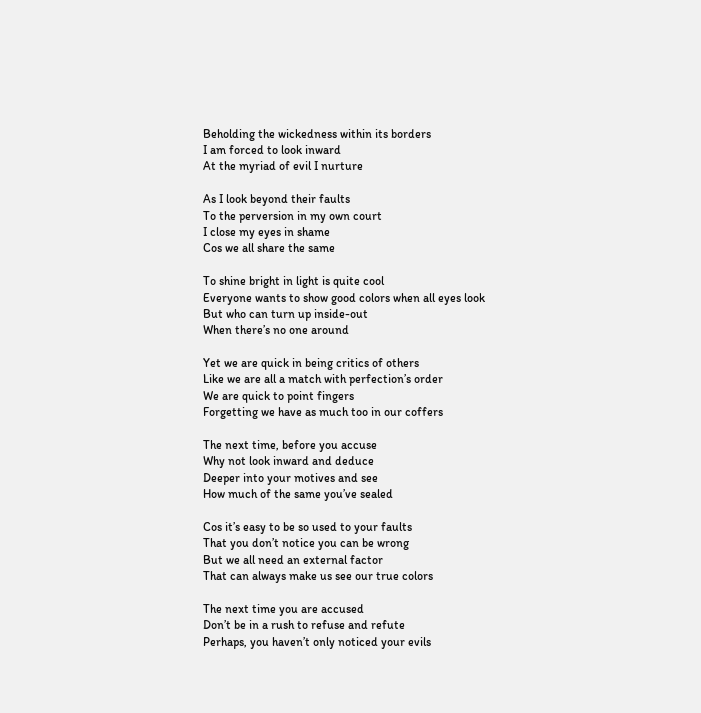Beholding the wickedness within its borders
I am forced to look inward
At the myriad of evil I nurture

As I look beyond their faults
To the perversion in my own court
I close my eyes in shame
Cos we all share the same

To shine bright in light is quite cool
Everyone wants to show good colors when all eyes look
But who can turn up inside-out
When there’s no one around

Yet we are quick in being critics of others
Like we are all a match with perfection’s order
We are quick to point fingers
Forgetting we have as much too in our coffers

The next time, before you accuse
Why not look inward and deduce
Deeper into your motives and see
How much of the same you’ve sealed

Cos it’s easy to be so used to your faults
That you don’t notice you can be wrong
But we all need an external factor
That can always make us see our true colors

The next time you are accused
Don’t be in a rush to refuse and refute
Perhaps, you haven’t only noticed your evils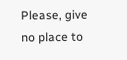Please, give no place to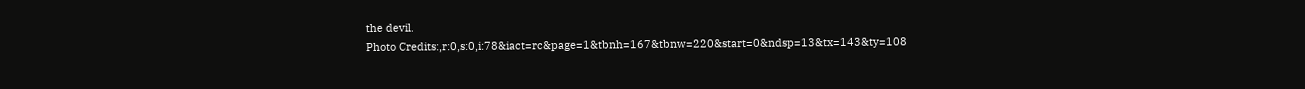the devil.
Photo Credits:,r:0,s:0,i:78&iact=rc&page=1&tbnh=167&tbnw=220&start=0&ndsp=13&tx=143&ty=108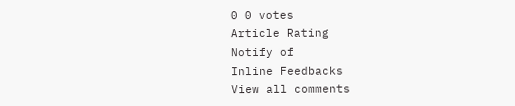0 0 votes
Article Rating
Notify of
Inline Feedbacks
View all comments